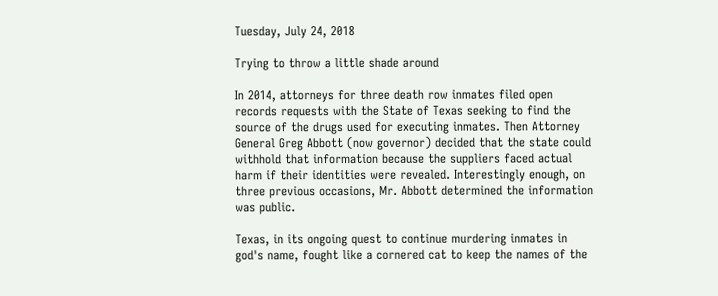Tuesday, July 24, 2018

Trying to throw a little shade around

In 2014, attorneys for three death row inmates filed open records requests with the State of Texas seeking to find the source of the drugs used for executing inmates. Then Attorney General Greg Abbott (now governor) decided that the state could withhold that information because the suppliers faced actual harm if their identities were revealed. Interestingly enough, on three previous occasions, Mr. Abbott determined the information was public.

Texas, in its ongoing quest to continue murdering inmates in god's name, fought like a cornered cat to keep the names of the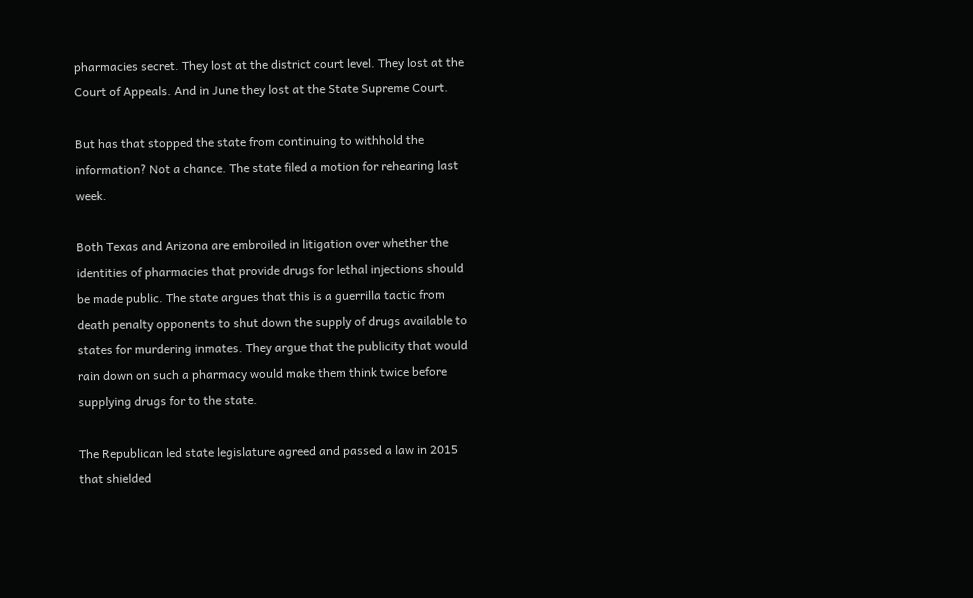pharmacies secret. They lost at the district court level. They lost at the Court of Appeals. And in June they lost at the State Supreme Court.

But has that stopped the state from continuing to withhold the information? Not a chance. The state filed a motion for rehearing last week.

Both Texas and Arizona are embroiled in litigation over whether the identities of pharmacies that provide drugs for lethal injections should be made public. The state argues that this is a guerrilla tactic from death penalty opponents to shut down the supply of drugs available to states for murdering inmates. They argue that the publicity that would rain down on such a pharmacy would make them think twice before supplying drugs for to the state.

The Republican led state legislature agreed and passed a law in 2015 that shielded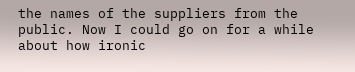the names of the suppliers from the public. Now I could go on for a while about how ironic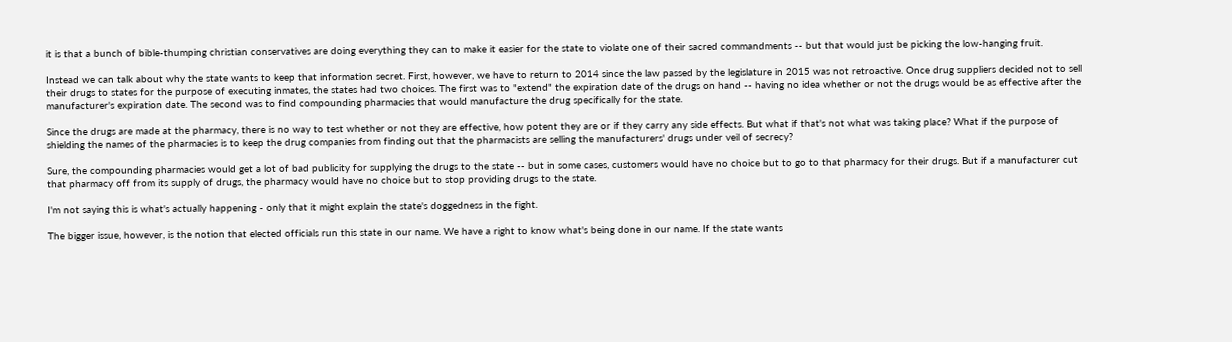it is that a bunch of bible-thumping christian conservatives are doing everything they can to make it easier for the state to violate one of their sacred commandments -- but that would just be picking the low-hanging fruit.

Instead we can talk about why the state wants to keep that information secret. First, however, we have to return to 2014 since the law passed by the legislature in 2015 was not retroactive. Once drug suppliers decided not to sell their drugs to states for the purpose of executing inmates, the states had two choices. The first was to "extend" the expiration date of the drugs on hand -- having no idea whether or not the drugs would be as effective after the manufacturer's expiration date. The second was to find compounding pharmacies that would manufacture the drug specifically for the state.

Since the drugs are made at the pharmacy, there is no way to test whether or not they are effective, how potent they are or if they carry any side effects. But what if that's not what was taking place? What if the purpose of shielding the names of the pharmacies is to keep the drug companies from finding out that the pharmacists are selling the manufacturers' drugs under veil of secrecy?

Sure, the compounding pharmacies would get a lot of bad publicity for supplying the drugs to the state -- but in some cases, customers would have no choice but to go to that pharmacy for their drugs. But if a manufacturer cut that pharmacy off from its supply of drugs, the pharmacy would have no choice but to stop providing drugs to the state.

I'm not saying this is what's actually happening - only that it might explain the state's doggedness in the fight.

The bigger issue, however, is the notion that elected officials run this state in our name. We have a right to know what's being done in our name. If the state wants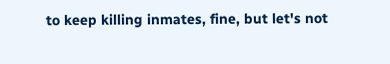to keep killing inmates, fine, but let's not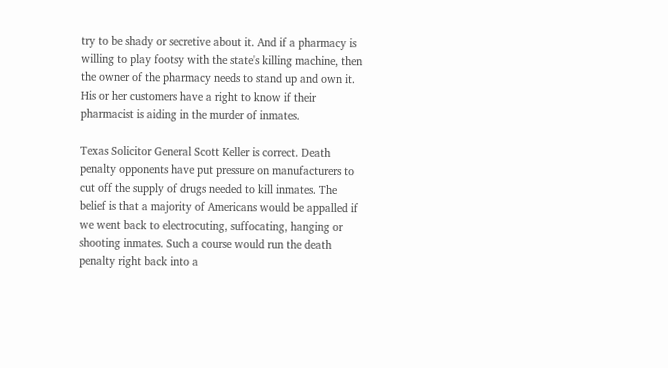try to be shady or secretive about it. And if a pharmacy is willing to play footsy with the state's killing machine, then the owner of the pharmacy needs to stand up and own it. His or her customers have a right to know if their pharmacist is aiding in the murder of inmates.

Texas Solicitor General Scott Keller is correct. Death penalty opponents have put pressure on manufacturers to cut off the supply of drugs needed to kill inmates. The belief is that a majority of Americans would be appalled if we went back to electrocuting, suffocating, hanging or shooting inmates. Such a course would run the death penalty right back into a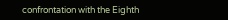confrontation with the Eighth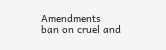Amendments ban on cruel and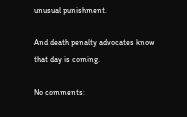unusual punishment.

And death penalty advocates know that day is coming.

No comments: